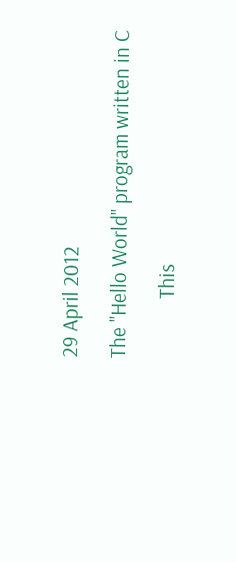29 April 2012

The "Hello World" program written in C

            This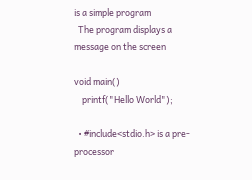is a simple program
  The program displays a message on the screen

void main()
    printf("Hello World");

  • #include<stdio.h> is a pre-processor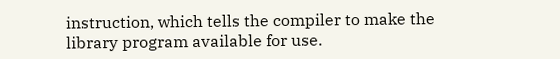instruction, which tells the compiler to make the library program available for use.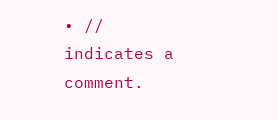• // indicates a comment.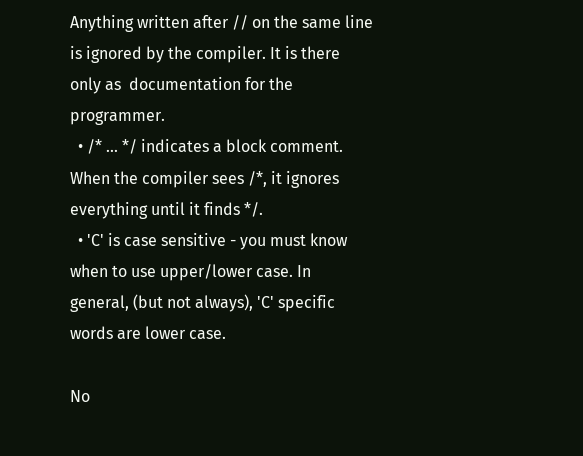Anything written after // on the same line is ignored by the compiler. It is there only as  documentation for the programmer.
  • /* ... */ indicates a block comment. When the compiler sees /*, it ignores everything until it finds */.
  • 'C' is case sensitive - you must know when to use upper/lower case. In general, (but not always), 'C' specific words are lower case.

No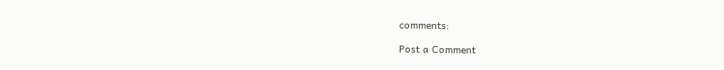comments:

Post a Comment